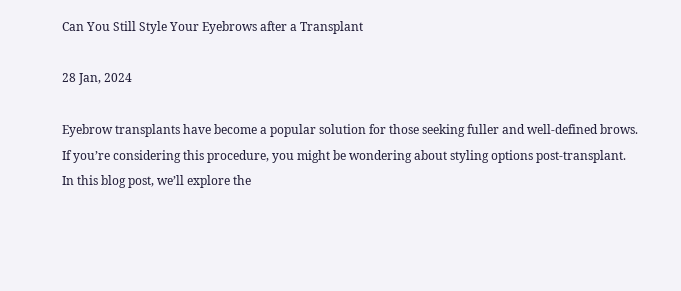Can You Still Style Your Eyebrows after a Transplant

28 Jan, 2024

Eyebrow transplants have become a popular solution for those seeking fuller and well-defined brows. If you’re considering this procedure, you might be wondering about styling options post-transplant. In this blog post, we’ll explore the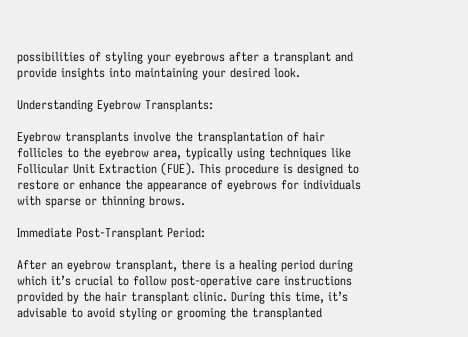possibilities of styling your eyebrows after a transplant and provide insights into maintaining your desired look.

Understanding Eyebrow Transplants:

Eyebrow transplants involve the transplantation of hair follicles to the eyebrow area, typically using techniques like Follicular Unit Extraction (FUE). This procedure is designed to restore or enhance the appearance of eyebrows for individuals with sparse or thinning brows.

Immediate Post-Transplant Period:

After an eyebrow transplant, there is a healing period during which it’s crucial to follow post-operative care instructions provided by the hair transplant clinic. During this time, it’s advisable to avoid styling or grooming the transplanted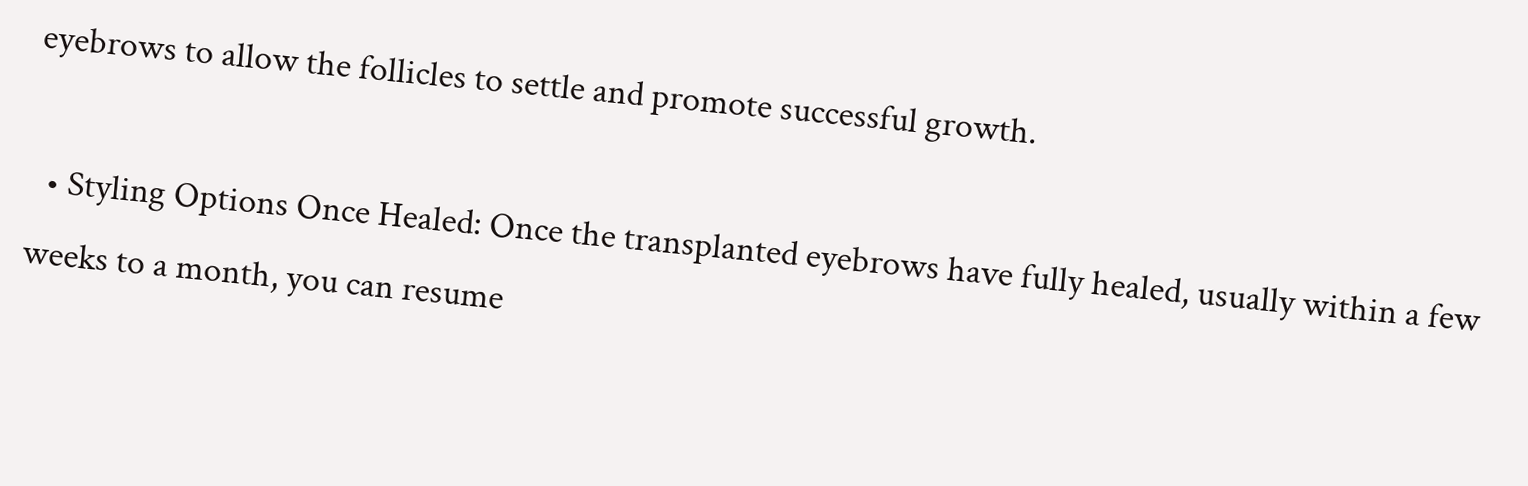eyebrows to allow the follicles to settle and promote successful growth.

  • Styling Options Once Healed: Once the transplanted eyebrows have fully healed, usually within a few weeks to a month, you can resume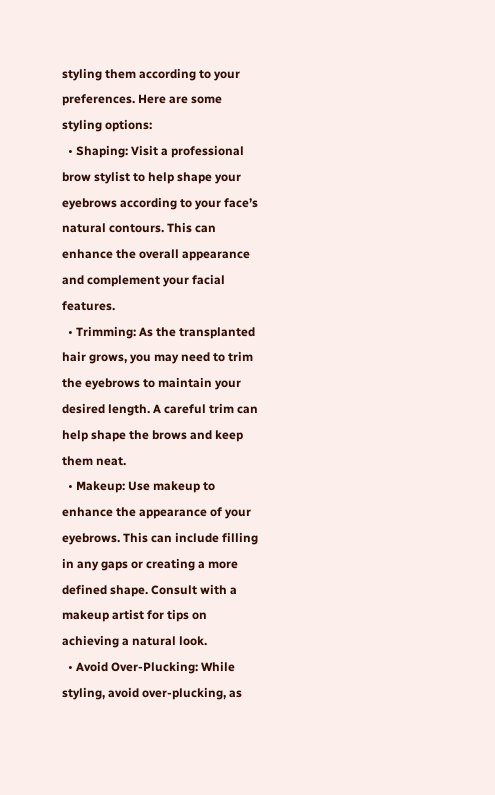styling them according to your preferences. Here are some styling options:
  • Shaping: Visit a professional brow stylist to help shape your eyebrows according to your face’s natural contours. This can enhance the overall appearance and complement your facial features.
  • Trimming: As the transplanted hair grows, you may need to trim the eyebrows to maintain your desired length. A careful trim can help shape the brows and keep them neat.
  • Makeup: Use makeup to enhance the appearance of your eyebrows. This can include filling in any gaps or creating a more defined shape. Consult with a makeup artist for tips on achieving a natural look.
  • Avoid Over-Plucking: While styling, avoid over-plucking, as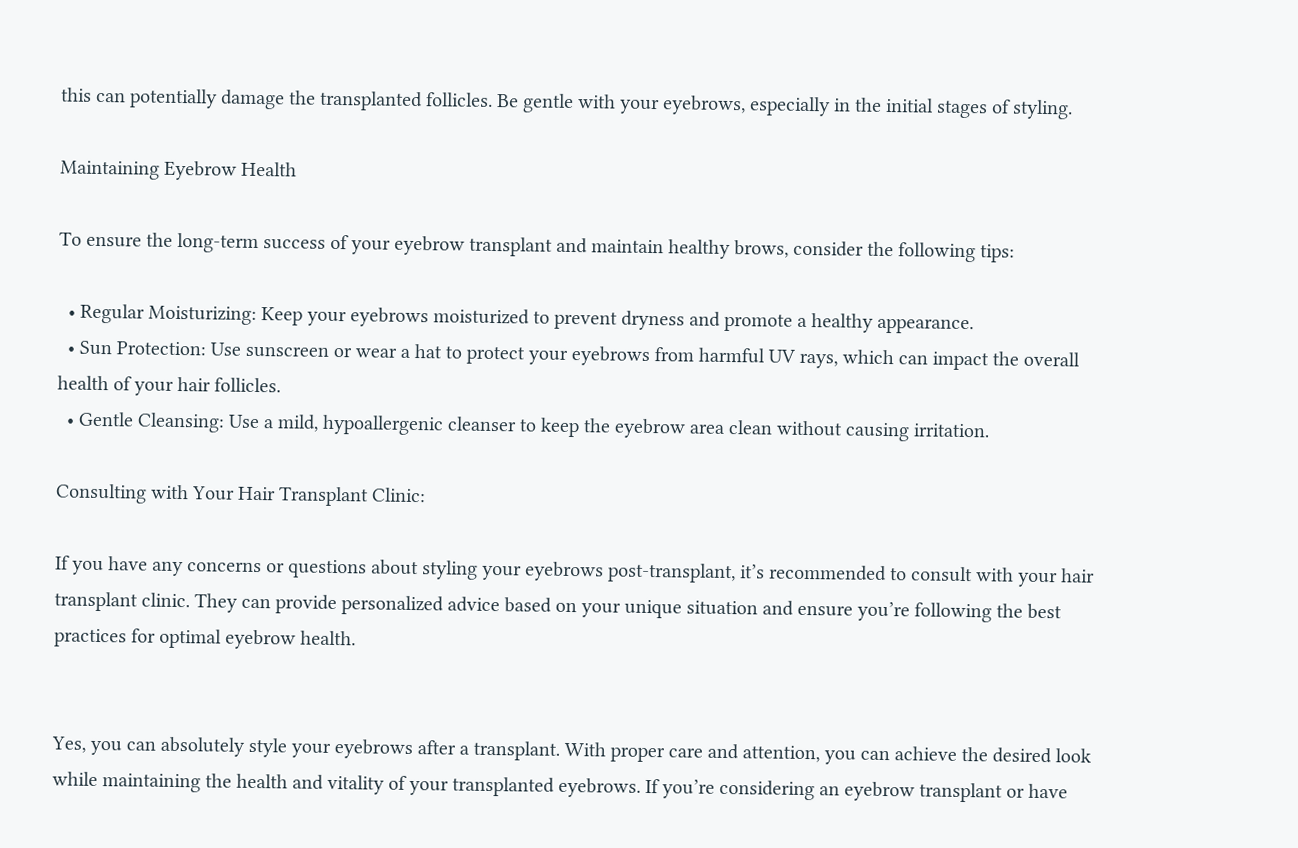this can potentially damage the transplanted follicles. Be gentle with your eyebrows, especially in the initial stages of styling.

Maintaining Eyebrow Health

To ensure the long-term success of your eyebrow transplant and maintain healthy brows, consider the following tips:

  • Regular Moisturizing: Keep your eyebrows moisturized to prevent dryness and promote a healthy appearance.
  • Sun Protection: Use sunscreen or wear a hat to protect your eyebrows from harmful UV rays, which can impact the overall health of your hair follicles.
  • Gentle Cleansing: Use a mild, hypoallergenic cleanser to keep the eyebrow area clean without causing irritation.

Consulting with Your Hair Transplant Clinic:

If you have any concerns or questions about styling your eyebrows post-transplant, it’s recommended to consult with your hair transplant clinic. They can provide personalized advice based on your unique situation and ensure you’re following the best practices for optimal eyebrow health.


Yes, you can absolutely style your eyebrows after a transplant. With proper care and attention, you can achieve the desired look while maintaining the health and vitality of your transplanted eyebrows. If you’re considering an eyebrow transplant or have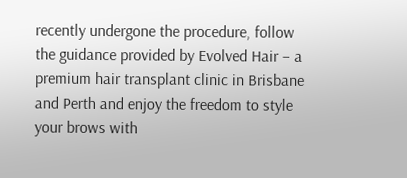recently undergone the procedure, follow the guidance provided by Evolved Hair – a premium hair transplant clinic in Brisbane and Perth and enjoy the freedom to style your brows with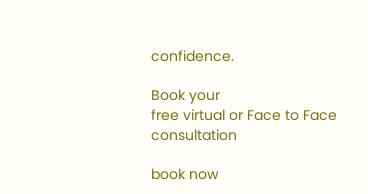confidence.

Book your
free virtual or Face to Face consultation

book now